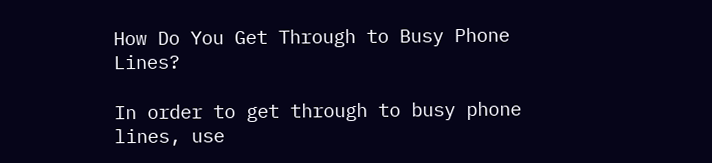How Do You Get Through to Busy Phone Lines?

In order to get through to busy phone lines, use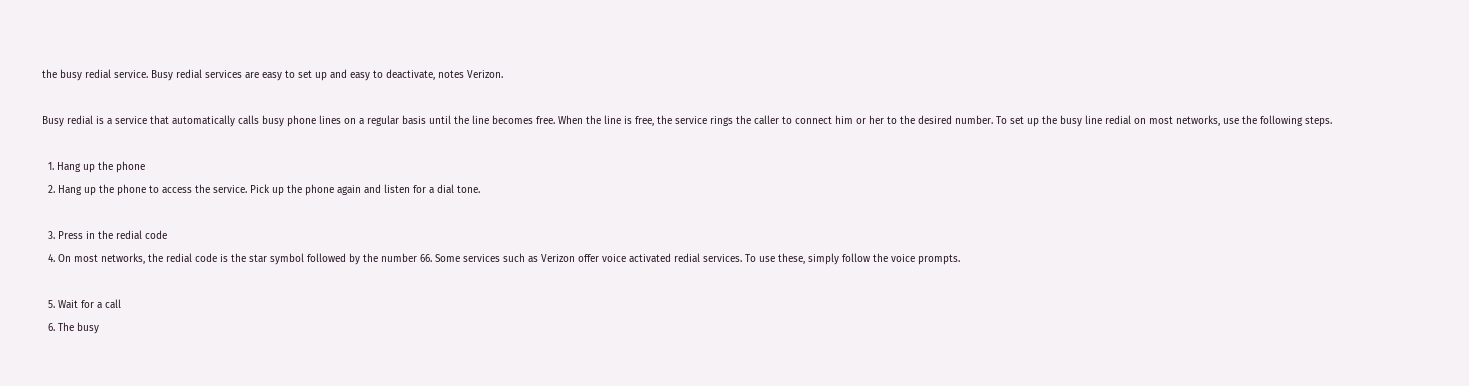the busy redial service. Busy redial services are easy to set up and easy to deactivate, notes Verizon.

Busy redial is a service that automatically calls busy phone lines on a regular basis until the line becomes free. When the line is free, the service rings the caller to connect him or her to the desired number. To set up the busy line redial on most networks, use the following steps.

  1. Hang up the phone
  2. Hang up the phone to access the service. Pick up the phone again and listen for a dial tone.

  3. Press in the redial code
  4. On most networks, the redial code is the star symbol followed by the number 66. Some services such as Verizon offer voice activated redial services. To use these, simply follow the voice prompts.

  5. Wait for a call
  6. The busy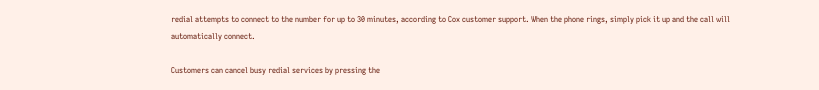redial attempts to connect to the number for up to 30 minutes, according to Cox customer support. When the phone rings, simply pick it up and the call will automatically connect.

Customers can cancel busy redial services by pressing the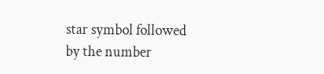star symbol followed by the number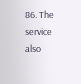86. The service also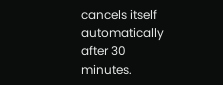cancels itself automatically after 30 minutes.